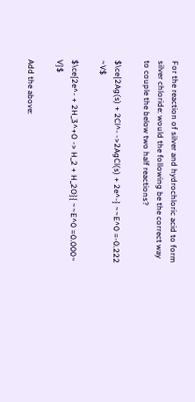For the reaction of silver and hydrochloric acid to form silver chloride: would the following be the correct way to couple the below two half reactions?

$\ce{2Ag(s) + 2Cl^- ->2AgCl(s) + 2e^-} ~~E^0 =-0.222 ~V$

$\ce{2e^- + 2H_3^+O -> H_2 + H_2O}{ ~~E^0 =0.000~ V}$

Add the above: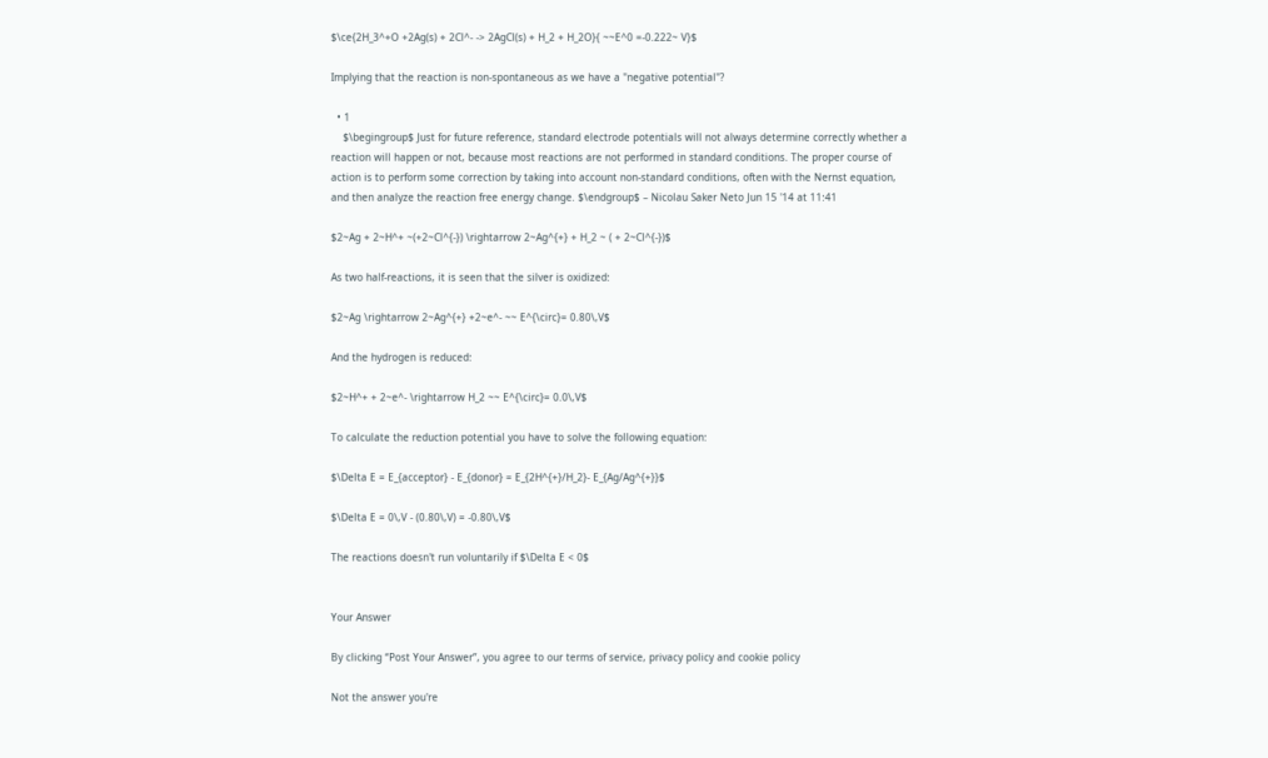$\ce{2H_3^+O +2Ag(s) + 2Cl^- -> 2AgCl(s) + H_2 + H_2O}{ ~~E^0 =-0.222~ V}$

Implying that the reaction is non-spontaneous as we have a "negative potential"?

  • 1
    $\begingroup$ Just for future reference, standard electrode potentials will not always determine correctly whether a reaction will happen or not, because most reactions are not performed in standard conditions. The proper course of action is to perform some correction by taking into account non-standard conditions, often with the Nernst equation, and then analyze the reaction free energy change. $\endgroup$ – Nicolau Saker Neto Jun 15 '14 at 11:41

$2~Ag + 2~H^+ ~(+2~Cl^{-}) \rightarrow 2~Ag^{+} + H_2 ~ ( + 2~Cl^{-})$

As two half-reactions, it is seen that the silver is oxidized:

$2~Ag \rightarrow 2~Ag^{+} +2~e^- ~~ E^{\circ}= 0.80\,V$

And the hydrogen is reduced:

$2~H^+ + 2~e^- \rightarrow H_2 ~~ E^{\circ}= 0.0\,V$

To calculate the reduction potential you have to solve the following equation:

$\Delta E = E_{acceptor} - E_{donor} = E_{2H^{+}/H_2}- E_{Ag/Ag^{+}}$

$\Delta E = 0\,V - (0.80\,V) = -0.80\,V$

The reactions doesn't run voluntarily if $\Delta E < 0$


Your Answer

By clicking “Post Your Answer”, you agree to our terms of service, privacy policy and cookie policy

Not the answer you're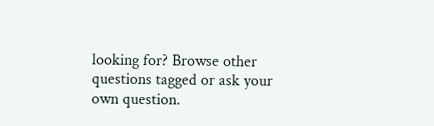looking for? Browse other questions tagged or ask your own question.